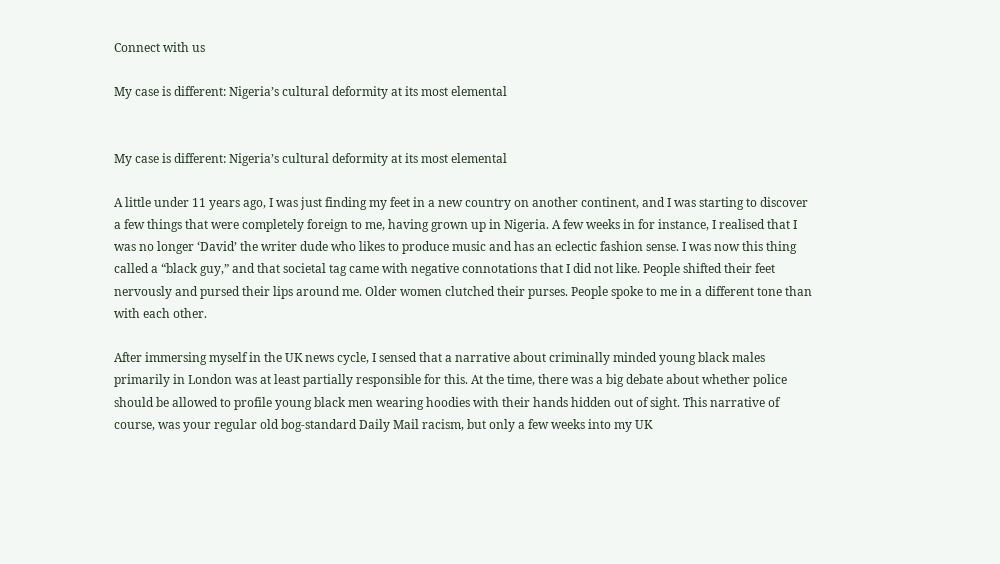Connect with us

My case is different: Nigeria’s cultural deformity at its most elemental


My case is different: Nigeria’s cultural deformity at its most elemental

A little under 11 years ago, I was just finding my feet in a new country on another continent, and I was starting to discover a few things that were completely foreign to me, having grown up in Nigeria. A few weeks in for instance, I realised that I was no longer ‘David’ the writer dude who likes to produce music and has an eclectic fashion sense. I was now this thing called a “black guy,” and that societal tag came with negative connotations that I did not like. People shifted their feet nervously and pursed their lips around me. Older women clutched their purses. People spoke to me in a different tone than with each other.

After immersing myself in the UK news cycle, I sensed that a narrative about criminally minded young black males primarily in London was at least partially responsible for this. At the time, there was a big debate about whether police should be allowed to profile young black men wearing hoodies with their hands hidden out of sight. This narrative of course, was your regular old bog-standard Daily Mail racism, but only a few weeks into my UK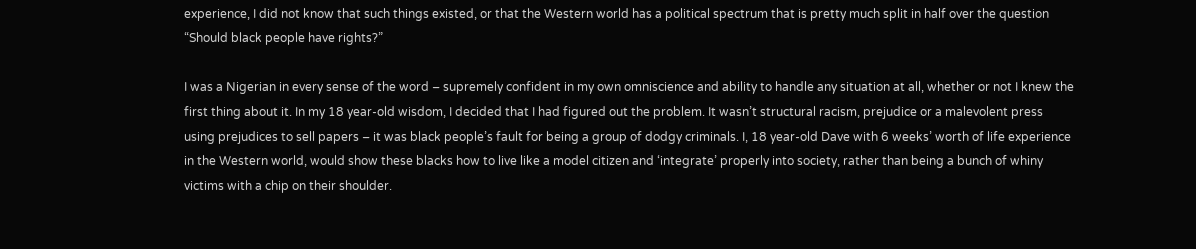experience, I did not know that such things existed, or that the Western world has a political spectrum that is pretty much split in half over the question “Should black people have rights?”

I was a Nigerian in every sense of the word – supremely confident in my own omniscience and ability to handle any situation at all, whether or not I knew the first thing about it. In my 18 year-old wisdom, I decided that I had figured out the problem. It wasn’t structural racism, prejudice or a malevolent press using prejudices to sell papers – it was black people’s fault for being a group of dodgy criminals. I, 18 year-old Dave with 6 weeks’ worth of life experience in the Western world, would show these blacks how to live like a model citizen and ‘integrate’ properly into society, rather than being a bunch of whiny victims with a chip on their shoulder.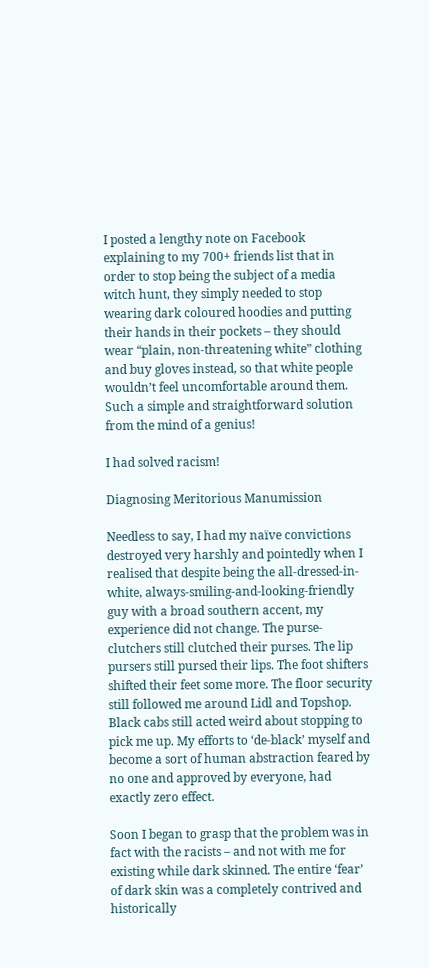I posted a lengthy note on Facebook explaining to my 700+ friends list that in order to stop being the subject of a media witch hunt, they simply needed to stop wearing dark coloured hoodies and putting their hands in their pockets – they should wear “plain, non-threatening white” clothing and buy gloves instead, so that white people wouldn’t feel uncomfortable around them. Such a simple and straightforward solution from the mind of a genius!

I had solved racism!

Diagnosing Meritorious Manumission

Needless to say, I had my naïve convictions destroyed very harshly and pointedly when I realised that despite being the all-dressed-in-white, always-smiling-and-looking-friendly guy with a broad southern accent, my experience did not change. The purse-clutchers still clutched their purses. The lip pursers still pursed their lips. The foot shifters shifted their feet some more. The floor security still followed me around Lidl and Topshop. Black cabs still acted weird about stopping to pick me up. My efforts to ‘de-black’ myself and become a sort of human abstraction feared by no one and approved by everyone, had exactly zero effect.

Soon I began to grasp that the problem was in fact with the racists – and not with me for existing while dark skinned. The entire ‘fear’ of dark skin was a completely contrived and historically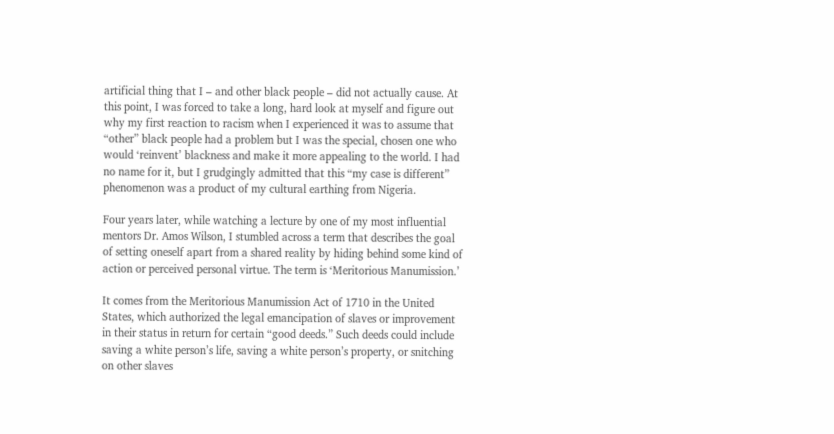artificial thing that I – and other black people – did not actually cause. At this point, I was forced to take a long, hard look at myself and figure out why my first reaction to racism when I experienced it was to assume that “other” black people had a problem but I was the special, chosen one who would ‘reinvent’ blackness and make it more appealing to the world. I had no name for it, but I grudgingly admitted that this “my case is different” phenomenon was a product of my cultural earthing from Nigeria.

Four years later, while watching a lecture by one of my most influential mentors Dr. Amos Wilson, I stumbled across a term that describes the goal of setting oneself apart from a shared reality by hiding behind some kind of action or perceived personal virtue. The term is ‘Meritorious Manumission.’

It comes from the Meritorious Manumission Act of 1710 in the United States, which authorized the legal emancipation of slaves or improvement in their status in return for certain “good deeds.” Such deeds could include saving a white person’s life, saving a white person’s property, or snitching on other slaves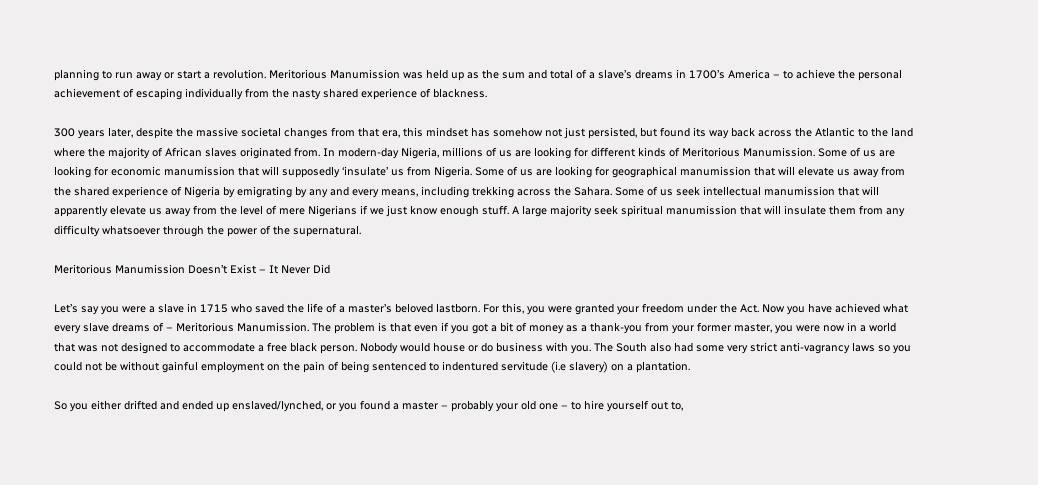planning to run away or start a revolution. Meritorious Manumission was held up as the sum and total of a slave’s dreams in 1700’s America – to achieve the personal achievement of escaping individually from the nasty shared experience of blackness.

300 years later, despite the massive societal changes from that era, this mindset has somehow not just persisted, but found its way back across the Atlantic to the land where the majority of African slaves originated from. In modern-day Nigeria, millions of us are looking for different kinds of Meritorious Manumission. Some of us are looking for economic manumission that will supposedly ‘insulate’ us from Nigeria. Some of us are looking for geographical manumission that will elevate us away from the shared experience of Nigeria by emigrating by any and every means, including trekking across the Sahara. Some of us seek intellectual manumission that will apparently elevate us away from the level of mere Nigerians if we just know enough stuff. A large majority seek spiritual manumission that will insulate them from any difficulty whatsoever through the power of the supernatural.

Meritorious Manumission Doesn’t Exist – It Never Did

Let’s say you were a slave in 1715 who saved the life of a master’s beloved lastborn. For this, you were granted your freedom under the Act. Now you have achieved what every slave dreams of – Meritorious Manumission. The problem is that even if you got a bit of money as a thank-you from your former master, you were now in a world that was not designed to accommodate a free black person. Nobody would house or do business with you. The South also had some very strict anti-vagrancy laws so you could not be without gainful employment on the pain of being sentenced to indentured servitude (i.e slavery) on a plantation.

So you either drifted and ended up enslaved/lynched, or you found a master – probably your old one – to hire yourself out to,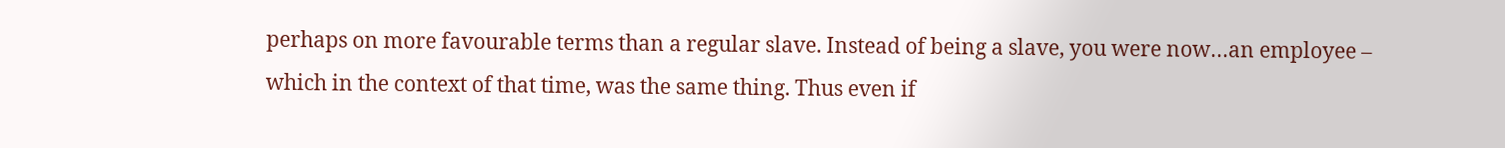perhaps on more favourable terms than a regular slave. Instead of being a slave, you were now…an employee – which in the context of that time, was the same thing. Thus even if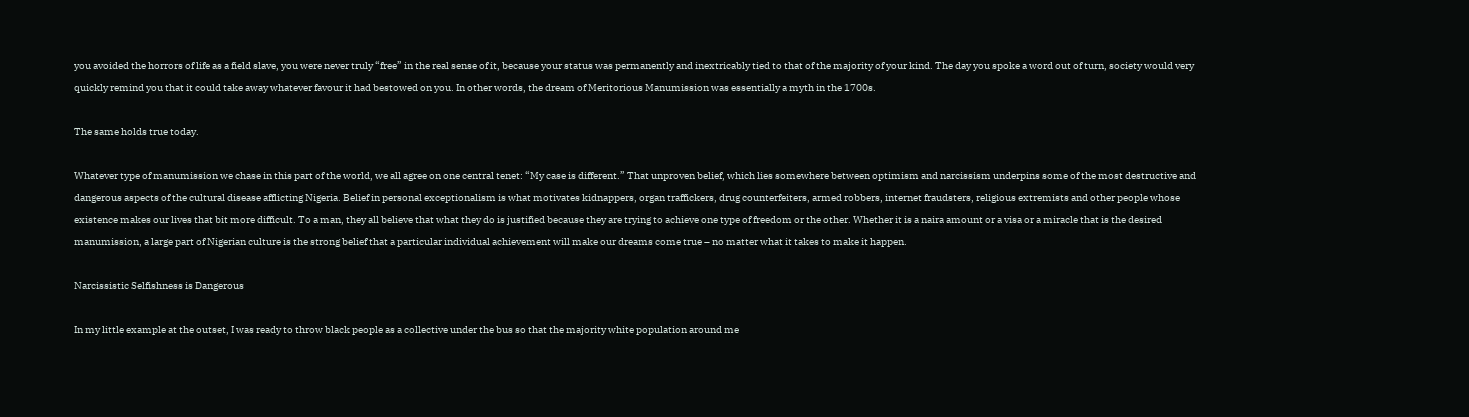you avoided the horrors of life as a field slave, you were never truly “free” in the real sense of it, because your status was permanently and inextricably tied to that of the majority of your kind. The day you spoke a word out of turn, society would very quickly remind you that it could take away whatever favour it had bestowed on you. In other words, the dream of Meritorious Manumission was essentially a myth in the 1700s.

The same holds true today.

Whatever type of manumission we chase in this part of the world, we all agree on one central tenet: “My case is different.” That unproven belief, which lies somewhere between optimism and narcissism underpins some of the most destructive and dangerous aspects of the cultural disease afflicting Nigeria. Belief in personal exceptionalism is what motivates kidnappers, organ traffickers, drug counterfeiters, armed robbers, internet fraudsters, religious extremists and other people whose existence makes our lives that bit more difficult. To a man, they all believe that what they do is justified because they are trying to achieve one type of freedom or the other. Whether it is a naira amount or a visa or a miracle that is the desired manumission, a large part of Nigerian culture is the strong belief that a particular individual achievement will make our dreams come true – no matter what it takes to make it happen.

Narcissistic Selfishness is Dangerous

In my little example at the outset, I was ready to throw black people as a collective under the bus so that the majority white population around me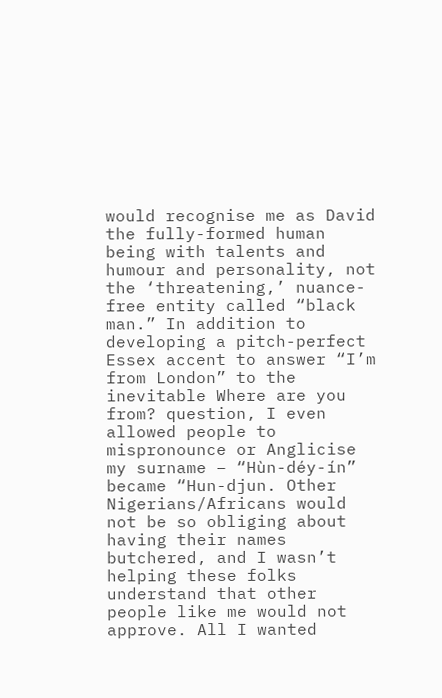would recognise me as David the fully-formed human being with talents and humour and personality, not the ‘threatening,’ nuance-free entity called “black man.” In addition to developing a pitch-perfect Essex accent to answer “I’m from London” to the inevitable Where are you from? question, I even allowed people to mispronounce or Anglicise my surname – “Hùn-déy-ín” became “Hun-djun. Other Nigerians/Africans would not be so obliging about having their names butchered, and I wasn’t helping these folks understand that other people like me would not approve. All I wanted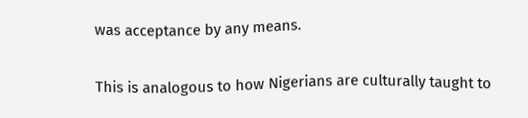was acceptance by any means.

This is analogous to how Nigerians are culturally taught to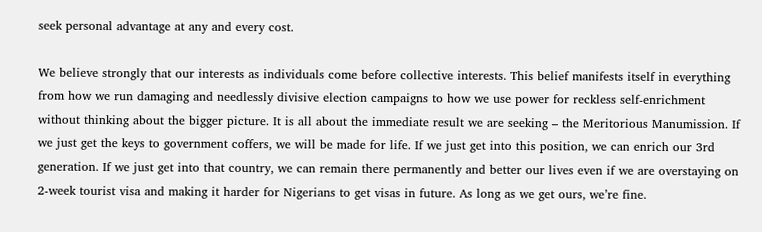seek personal advantage at any and every cost.

We believe strongly that our interests as individuals come before collective interests. This belief manifests itself in everything from how we run damaging and needlessly divisive election campaigns to how we use power for reckless self-enrichment without thinking about the bigger picture. It is all about the immediate result we are seeking – the Meritorious Manumission. If we just get the keys to government coffers, we will be made for life. If we just get into this position, we can enrich our 3rd generation. If we just get into that country, we can remain there permanently and better our lives even if we are overstaying on 2-week tourist visa and making it harder for Nigerians to get visas in future. As long as we get ours, we’re fine.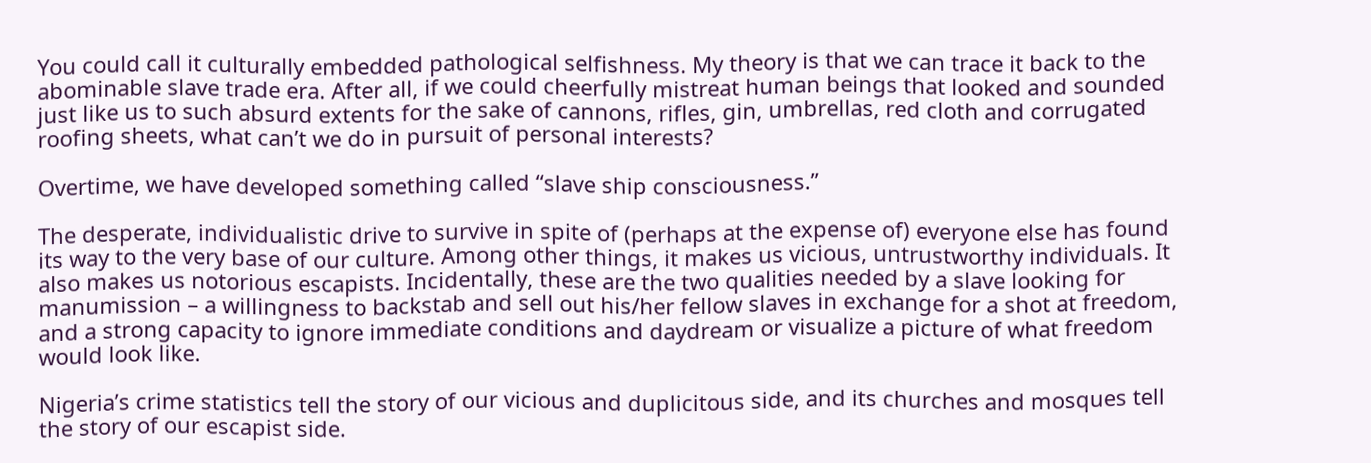You could call it culturally embedded pathological selfishness. My theory is that we can trace it back to the abominable slave trade era. After all, if we could cheerfully mistreat human beings that looked and sounded just like us to such absurd extents for the sake of cannons, rifles, gin, umbrellas, red cloth and corrugated roofing sheets, what can’t we do in pursuit of personal interests?

Overtime, we have developed something called “slave ship consciousness.”

The desperate, individualistic drive to survive in spite of (perhaps at the expense of) everyone else has found its way to the very base of our culture. Among other things, it makes us vicious, untrustworthy individuals. It also makes us notorious escapists. Incidentally, these are the two qualities needed by a slave looking for manumission – a willingness to backstab and sell out his/her fellow slaves in exchange for a shot at freedom, and a strong capacity to ignore immediate conditions and daydream or visualize a picture of what freedom would look like.

Nigeria’s crime statistics tell the story of our vicious and duplicitous side, and its churches and mosques tell the story of our escapist side.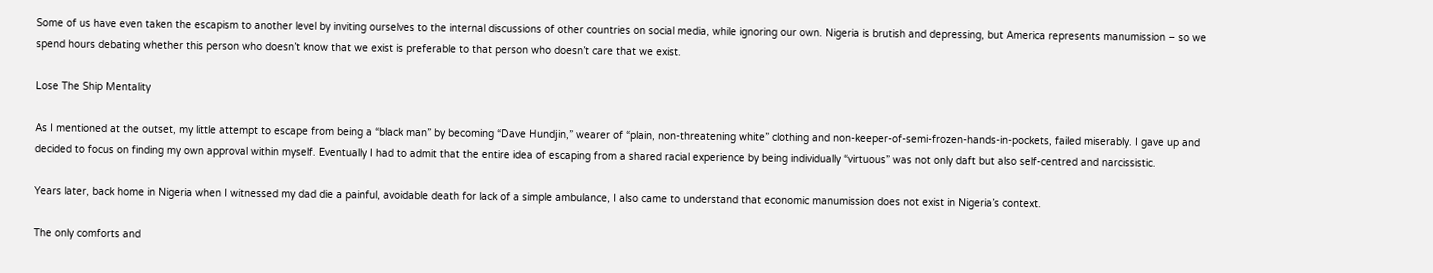Some of us have even taken the escapism to another level by inviting ourselves to the internal discussions of other countries on social media, while ignoring our own. Nigeria is brutish and depressing, but America represents manumission – so we spend hours debating whether this person who doesn’t know that we exist is preferable to that person who doesn’t care that we exist.

Lose The Ship Mentality

As I mentioned at the outset, my little attempt to escape from being a “black man” by becoming “Dave Hundjin,” wearer of “plain, non-threatening white” clothing and non-keeper-of-semi-frozen-hands-in-pockets, failed miserably. I gave up and decided to focus on finding my own approval within myself. Eventually I had to admit that the entire idea of escaping from a shared racial experience by being individually “virtuous” was not only daft but also self-centred and narcissistic.

Years later, back home in Nigeria when I witnessed my dad die a painful, avoidable death for lack of a simple ambulance, I also came to understand that economic manumission does not exist in Nigeria’s context.

The only comforts and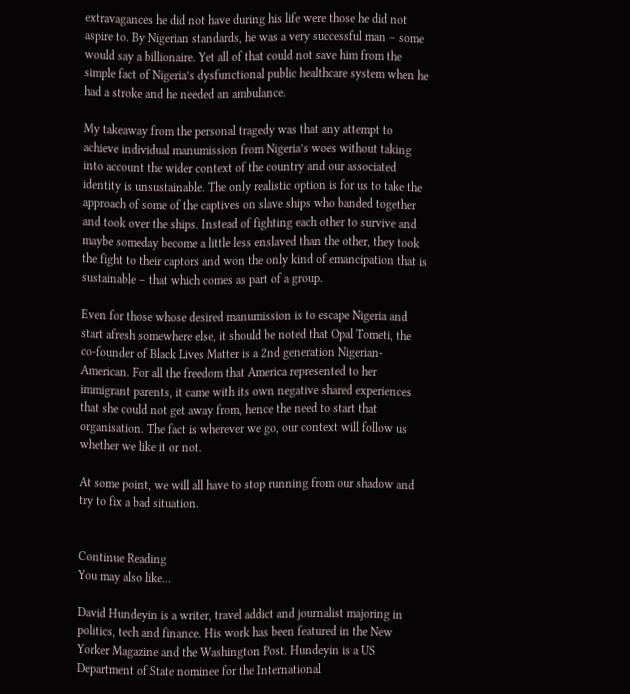extravagances he did not have during his life were those he did not aspire to. By Nigerian standards, he was a very successful man – some would say a billionaire. Yet all of that could not save him from the simple fact of Nigeria’s dysfunctional public healthcare system when he had a stroke and he needed an ambulance.

My takeaway from the personal tragedy was that any attempt to achieve individual manumission from Nigeria’s woes without taking into account the wider context of the country and our associated identity is unsustainable. The only realistic option is for us to take the approach of some of the captives on slave ships who banded together and took over the ships. Instead of fighting each other to survive and maybe someday become a little less enslaved than the other, they took the fight to their captors and won the only kind of emancipation that is sustainable – that which comes as part of a group.

Even for those whose desired manumission is to escape Nigeria and start afresh somewhere else, it should be noted that Opal Tometi, the co-founder of Black Lives Matter is a 2nd generation Nigerian-American. For all the freedom that America represented to her immigrant parents, it came with its own negative shared experiences that she could not get away from, hence the need to start that organisation. The fact is wherever we go, our context will follow us whether we like it or not.

At some point, we will all have to stop running from our shadow and try to fix a bad situation.


Continue Reading
You may also like...

David Hundeyin is a writer, travel addict and journalist majoring in politics, tech and finance. His work has been featured in the New Yorker Magazine and the Washington Post. Hundeyin is a US Department of State nominee for the International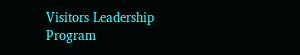Visitors Leadership Program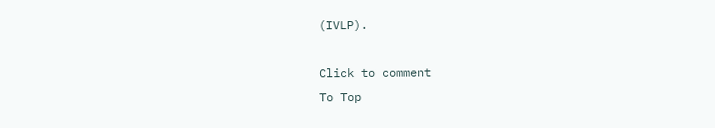(IVLP).

Click to comment
To Top